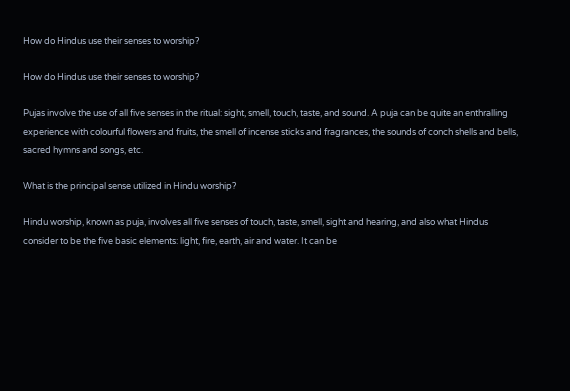How do Hindus use their senses to worship?

How do Hindus use their senses to worship?

Pujas involve the use of all five senses in the ritual: sight, smell, touch, taste, and sound. A puja can be quite an enthralling experience with colourful flowers and fruits, the smell of incense sticks and fragrances, the sounds of conch shells and bells, sacred hymns and songs, etc.

What is the principal sense utilized in Hindu worship?

Hindu worship, known as puja, involves all five senses of touch, taste, smell, sight and hearing, and also what Hindus consider to be the five basic elements: light, fire, earth, air and water. It can be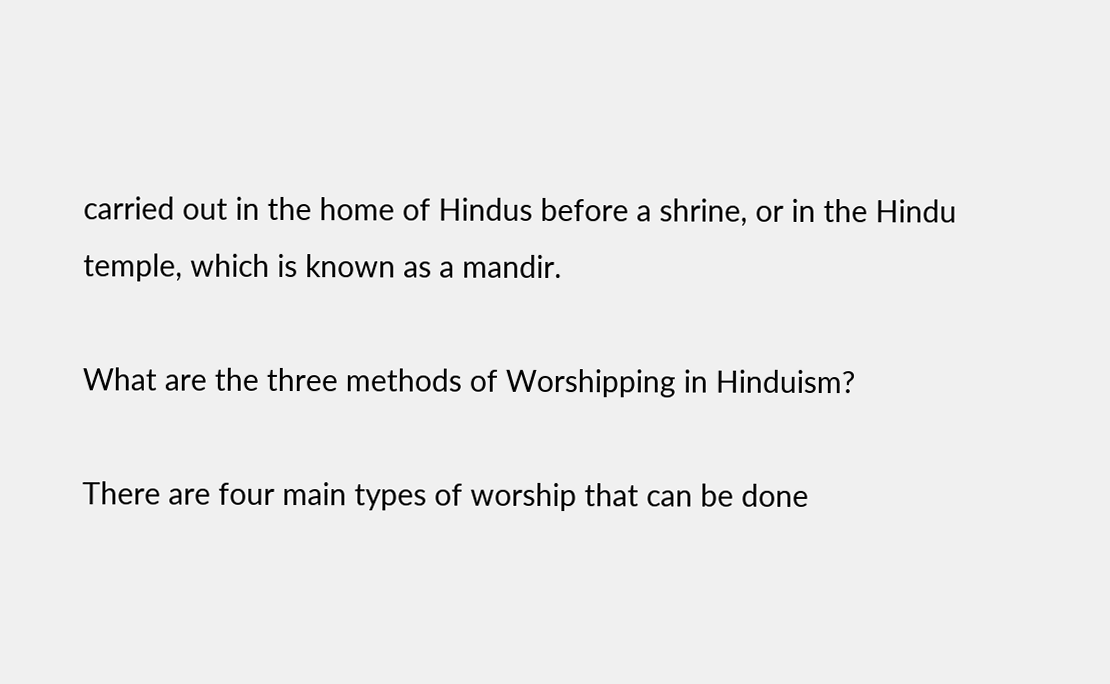carried out in the home of Hindus before a shrine, or in the Hindu temple, which is known as a mandir.

What are the three methods of Worshipping in Hinduism?

There are four main types of worship that can be done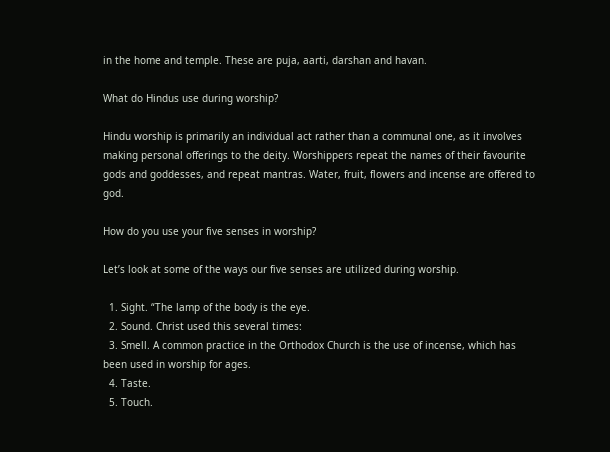in the home and temple. These are puja, aarti, darshan and havan.

What do Hindus use during worship?

Hindu worship is primarily an individual act rather than a communal one, as it involves making personal offerings to the deity. Worshippers repeat the names of their favourite gods and goddesses, and repeat mantras. Water, fruit, flowers and incense are offered to god.

How do you use your five senses in worship?

Let’s look at some of the ways our five senses are utilized during worship.

  1. Sight. “The lamp of the body is the eye.
  2. Sound. Christ used this several times:
  3. Smell. A common practice in the Orthodox Church is the use of incense, which has been used in worship for ages.
  4. Taste.
  5. Touch.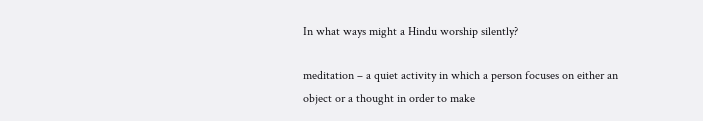In what ways might a Hindu worship silently?

meditation – a quiet activity in which a person focuses on either an object or a thought in order to make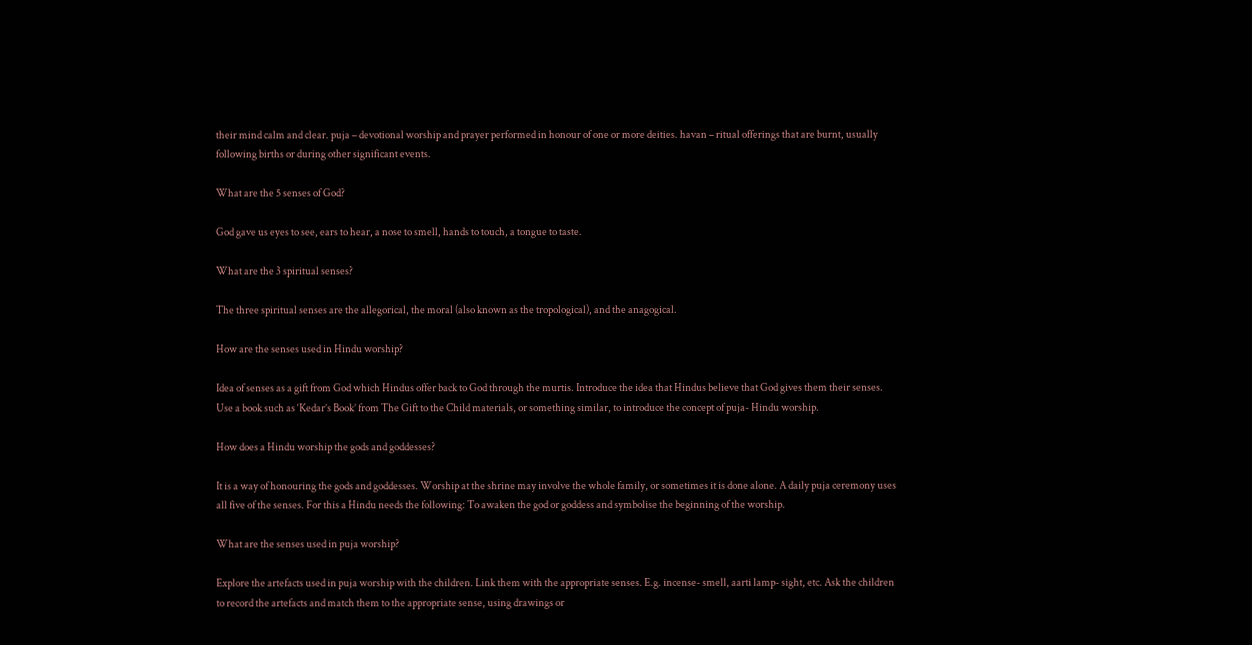their mind calm and clear. puja – devotional worship and prayer performed in honour of one or more deities. havan – ritual offerings that are burnt, usually following births or during other significant events.

What are the 5 senses of God?

God gave us eyes to see, ears to hear, a nose to smell, hands to touch, a tongue to taste.

What are the 3 spiritual senses?

The three spiritual senses are the allegorical, the moral (also known as the tropological), and the anagogical.

How are the senses used in Hindu worship?

Idea of senses as a gift from God which Hindus offer back to God through the murtis. Introduce the idea that Hindus believe that God gives them their senses. Use a book such as ‘Kedar’s Book’ from The Gift to the Child materials, or something similar, to introduce the concept of puja- Hindu worship.

How does a Hindu worship the gods and goddesses?

It is a way of honouring the gods and goddesses. Worship at the shrine may involve the whole family, or sometimes it is done alone. A daily puja ceremony uses all five of the senses. For this a Hindu needs the following: To awaken the god or goddess and symbolise the beginning of the worship.

What are the senses used in puja worship?

Explore the artefacts used in puja worship with the children. Link them with the appropriate senses. E.g. incense- smell, aarti lamp- sight, etc. Ask the children to record the artefacts and match them to the appropriate sense, using drawings or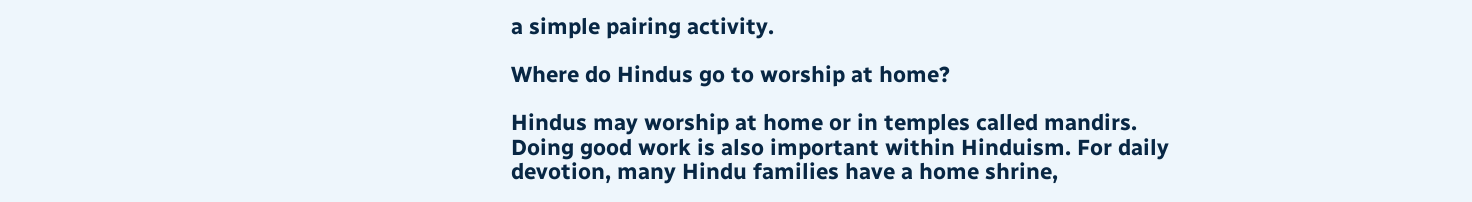a simple pairing activity.

Where do Hindus go to worship at home?

Hindus may worship at home or in temples called mandirs. Doing good work is also important within Hinduism. For daily devotion, many Hindu families have a home shrine,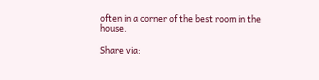often in a corner of the best room in the house.

Share via: